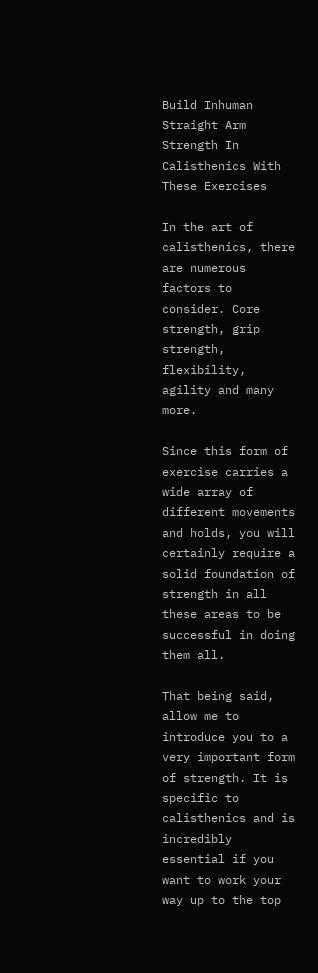Build Inhuman Straight Arm Strength In Calisthenics With These Exercises

In the art of calisthenics, there are numerous factors to consider. Core strength, grip strength, flexibility, agility and many more.

Since this form of exercise carries a wide array of different movements and holds, you will certainly require a solid foundation of strength in all these areas to be successful in doing them all.

That being said, allow me to introduce you to a very important form of strength. It is specific to calisthenics and is incredibly essential if you want to work your way up to the top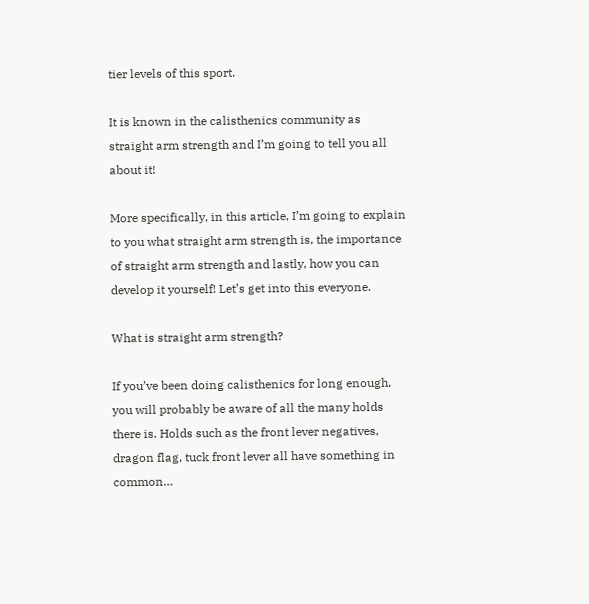tier levels of this sport.

It is known in the calisthenics community as straight arm strength and I’m going to tell you all about it!

More specifically, in this article, I’m going to explain to you what straight arm strength is, the importance of straight arm strength and lastly, how you can develop it yourself! Let’s get into this everyone.

What is straight arm strength?

If you’ve been doing calisthenics for long enough, you will probably be aware of all the many holds there is. Holds such as the front lever negatives, dragon flag, tuck front lever all have something in common…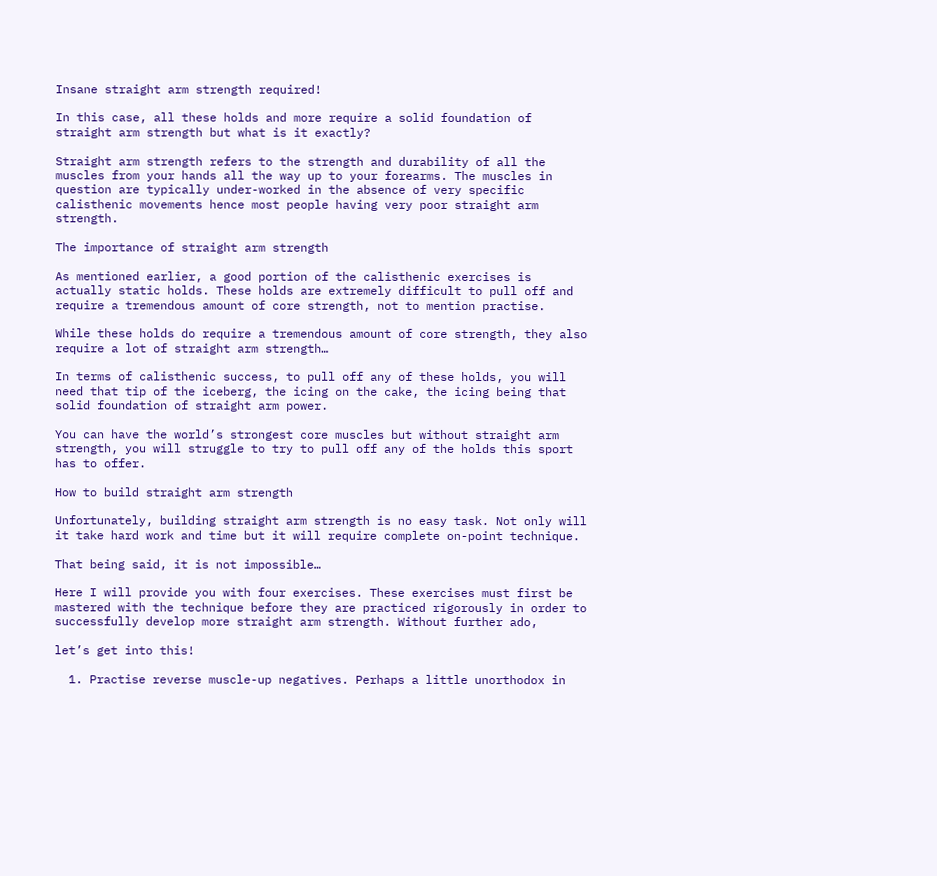Insane straight arm strength required!

In this case, all these holds and more require a solid foundation of straight arm strength but what is it exactly?

Straight arm strength refers to the strength and durability of all the muscles from your hands all the way up to your forearms. The muscles in question are typically under-worked in the absence of very specific calisthenic movements hence most people having very poor straight arm strength.

The importance of straight arm strength

As mentioned earlier, a good portion of the calisthenic exercises is actually static holds. These holds are extremely difficult to pull off and require a tremendous amount of core strength, not to mention practise.

While these holds do require a tremendous amount of core strength, they also require a lot of straight arm strength…

In terms of calisthenic success, to pull off any of these holds, you will need that tip of the iceberg, the icing on the cake, the icing being that solid foundation of straight arm power.

You can have the world’s strongest core muscles but without straight arm strength, you will struggle to try to pull off any of the holds this sport has to offer.

How to build straight arm strength

Unfortunately, building straight arm strength is no easy task. Not only will it take hard work and time but it will require complete on-point technique.

That being said, it is not impossible…

Here I will provide you with four exercises. These exercises must first be mastered with the technique before they are practiced rigorously in order to successfully develop more straight arm strength. Without further ado,

let’s get into this!

  1. Practise reverse muscle-up negatives. Perhaps a little unorthodox in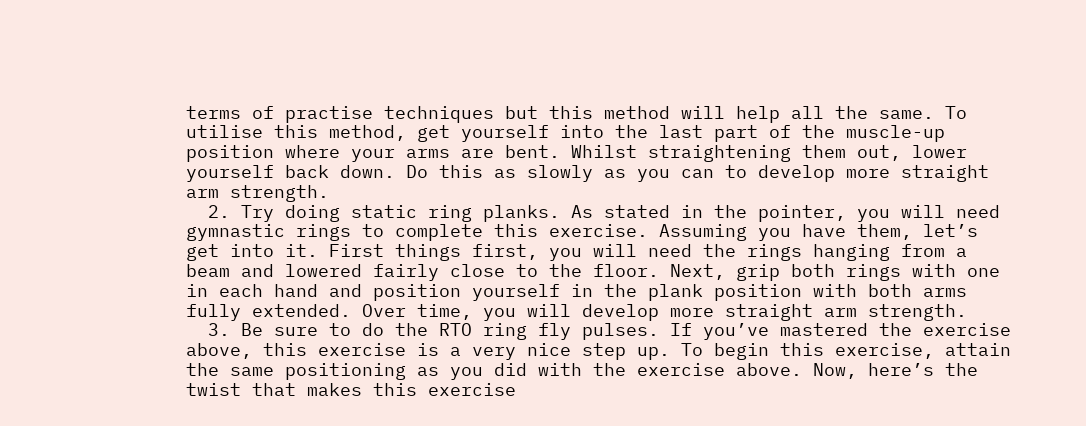terms of practise techniques but this method will help all the same. To utilise this method, get yourself into the last part of the muscle-up position where your arms are bent. Whilst straightening them out, lower yourself back down. Do this as slowly as you can to develop more straight arm strength.
  2. Try doing static ring planks. As stated in the pointer, you will need gymnastic rings to complete this exercise. Assuming you have them, let’s get into it. First things first, you will need the rings hanging from a beam and lowered fairly close to the floor. Next, grip both rings with one in each hand and position yourself in the plank position with both arms fully extended. Over time, you will develop more straight arm strength.
  3. Be sure to do the RTO ring fly pulses. If you’ve mastered the exercise above, this exercise is a very nice step up. To begin this exercise, attain the same positioning as you did with the exercise above. Now, here’s the twist that makes this exercise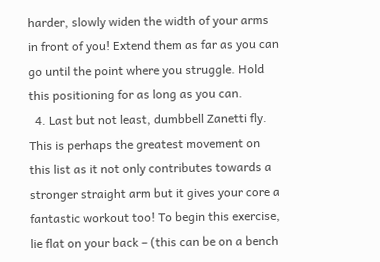harder, slowly widen the width of your arms in front of you! Extend them as far as you can go until the point where you struggle. Hold this positioning for as long as you can.
  4. Last but not least, dumbbell Zanetti fly. This is perhaps the greatest movement on this list as it not only contributes towards a stronger straight arm but it gives your core a fantastic workout too! To begin this exercise, lie flat on your back – (this can be on a bench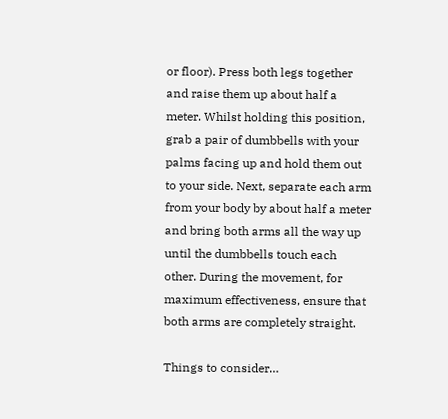or floor). Press both legs together and raise them up about half a meter. Whilst holding this position, grab a pair of dumbbells with your palms facing up and hold them out to your side. Next, separate each arm from your body by about half a meter and bring both arms all the way up until the dumbbells touch each other. During the movement, for maximum effectiveness, ensure that both arms are completely straight.

Things to consider…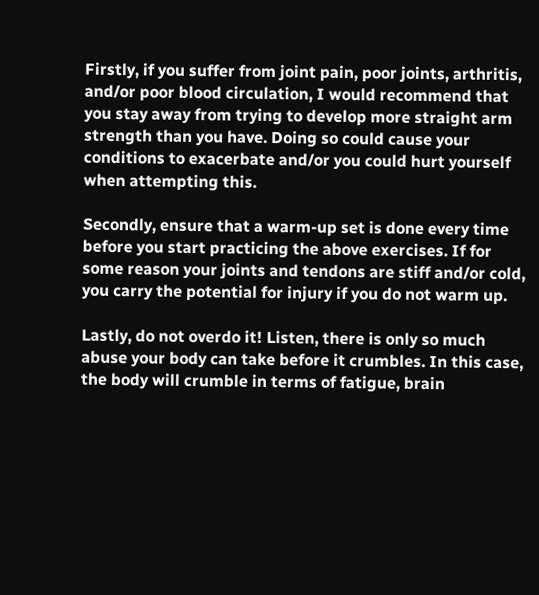Firstly, if you suffer from joint pain, poor joints, arthritis, and/or poor blood circulation, I would recommend that you stay away from trying to develop more straight arm strength than you have. Doing so could cause your conditions to exacerbate and/or you could hurt yourself when attempting this.

Secondly, ensure that a warm-up set is done every time before you start practicing the above exercises. If for some reason your joints and tendons are stiff and/or cold, you carry the potential for injury if you do not warm up.

Lastly, do not overdo it! Listen, there is only so much abuse your body can take before it crumbles. In this case, the body will crumble in terms of fatigue, brain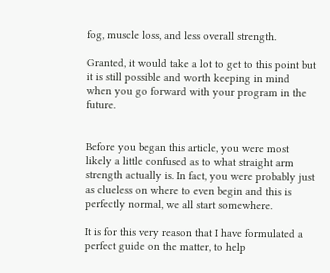fog, muscle loss, and less overall strength.

Granted, it would take a lot to get to this point but it is still possible and worth keeping in mind when you go forward with your program in the future.


Before you began this article, you were most likely a little confused as to what straight arm strength actually is. In fact, you were probably just as clueless on where to even begin and this is perfectly normal, we all start somewhere.

It is for this very reason that I have formulated a perfect guide on the matter, to help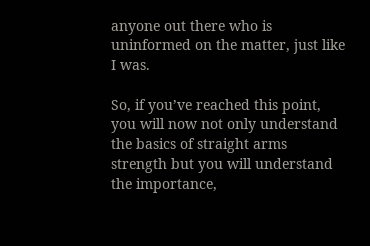anyone out there who is uninformed on the matter, just like I was.

So, if you’ve reached this point, you will now not only understand the basics of straight arms strength but you will understand the importance,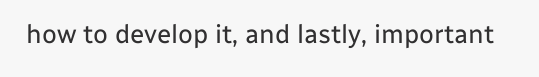how to develop it, and lastly, important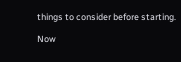things to consider before starting.

Now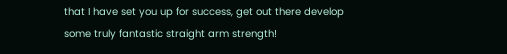that I have set you up for success, get out there develop some truly fantastic straight arm strength!